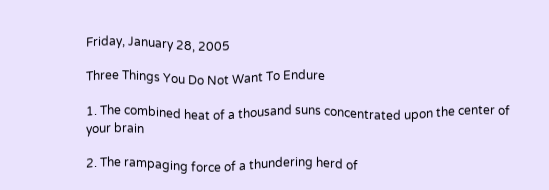Friday, January 28, 2005

Three Things You Do Not Want To Endure

1. The combined heat of a thousand suns concentrated upon the center of your brain

2. The rampaging force of a thundering herd of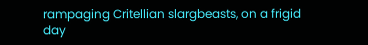rampaging Critellian slargbeasts, on a frigid day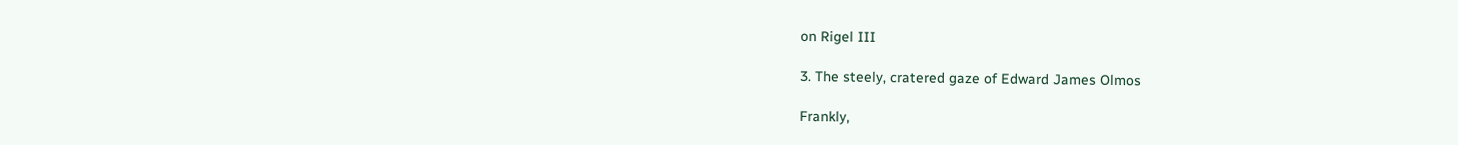on Rigel III

3. The steely, cratered gaze of Edward James Olmos

Frankly,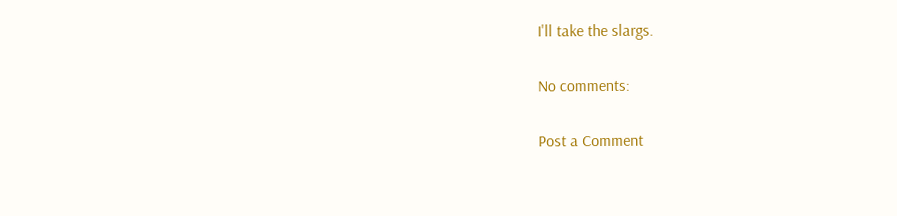I'll take the slargs.

No comments:

Post a Comment